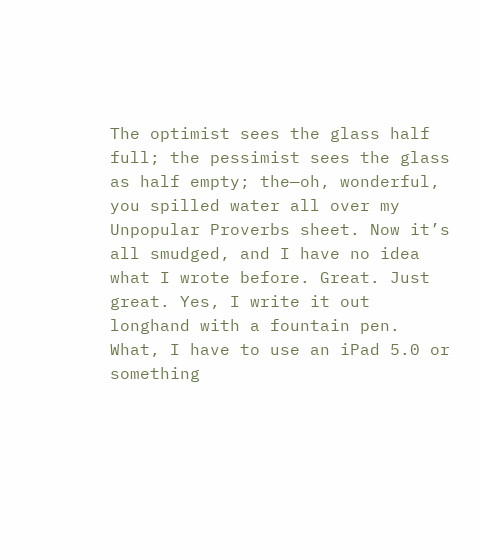The optimist sees the glass half full; the pessimist sees the glass as half empty; the—oh, wonderful, you spilled water all over my Unpopular Proverbs sheet. Now it’s all smudged, and I have no idea what I wrote before. Great. Just great. Yes, I write it out longhand with a fountain pen. What, I have to use an iPad 5.0 or something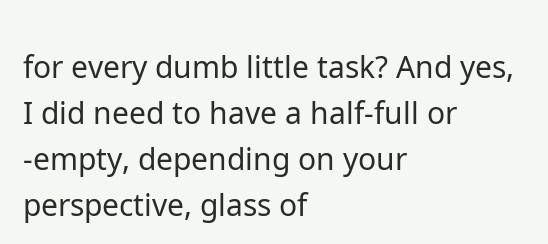for every dumb little task? And yes, I did need to have a half-full or -empty, depending on your perspective, glass of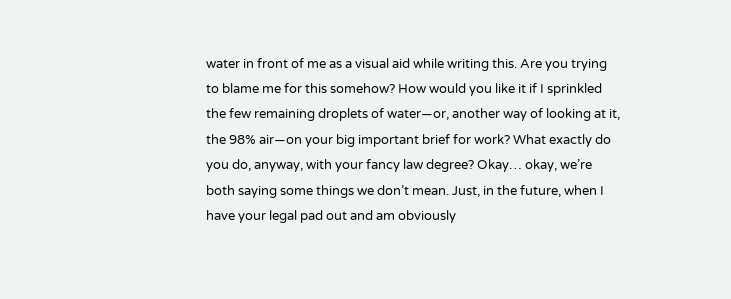water in front of me as a visual aid while writing this. Are you trying to blame me for this somehow? How would you like it if I sprinkled the few remaining droplets of water—or, another way of looking at it, the 98% air—on your big important brief for work? What exactly do you do, anyway, with your fancy law degree? Okay… okay, we’re both saying some things we don’t mean. Just, in the future, when I have your legal pad out and am obviously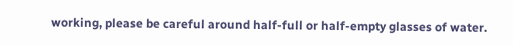working, please be careful around half-full or half-empty glasses of water.